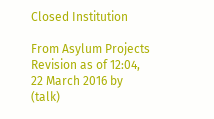Closed Institution

From Asylum Projects
Revision as of 12:04, 22 March 2016 by (talk)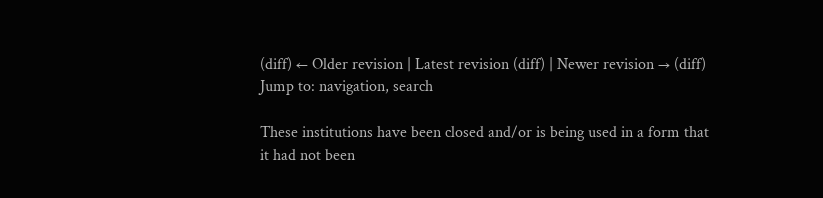(diff) ← Older revision | Latest revision (diff) | Newer revision → (diff)
Jump to: navigation, search

These institutions have been closed and/or is being used in a form that it had not been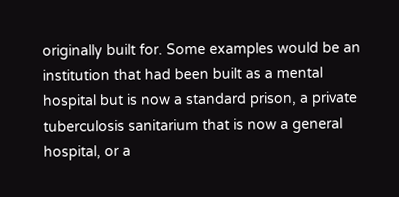originally built for. Some examples would be an institution that had been built as a mental hospital but is now a standard prison, a private tuberculosis sanitarium that is now a general hospital, or a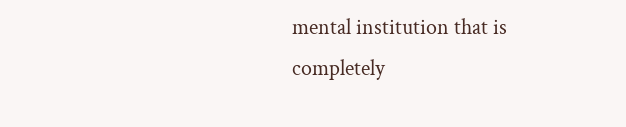mental institution that is completely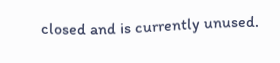closed and is currently unused.